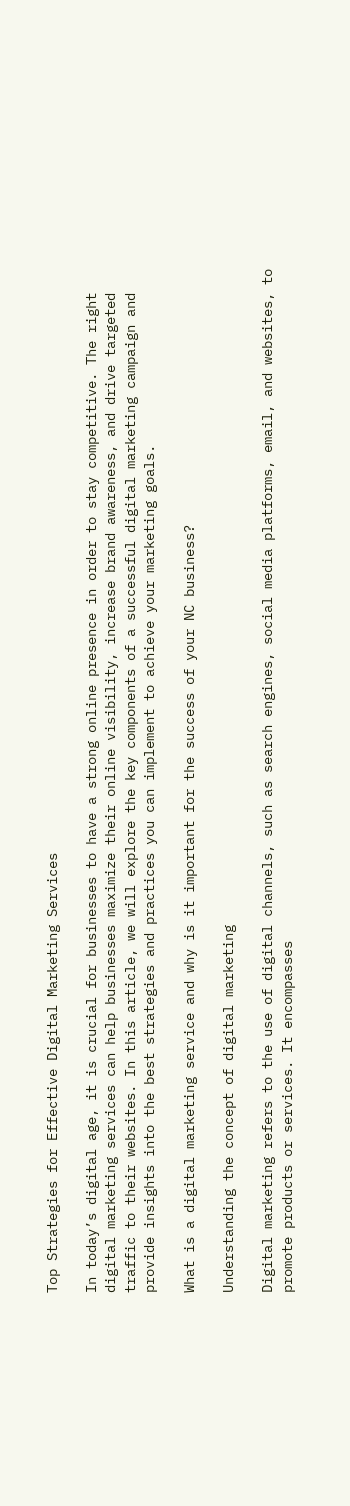Top Strategies for Effective Digital Marketing Services

In today’s digital age, it is crucial for businesses to have a strong online presence in order to stay competitive. The right digital marketing services can help businesses maximize their online visibility, increase brand awareness, and drive targeted traffic to their websites. In this article, we will explore the key components of a successful digital marketing campaign and provide insights into the best strategies and practices you can implement to achieve your marketing goals.

What is a digital marketing service and why is it important for the success of your NC business?

Understanding the concept of digital marketing

Digital marketing refers to the use of digital channels, such as search engines, social media platforms, email, and websites, to promote products or services. It encompasses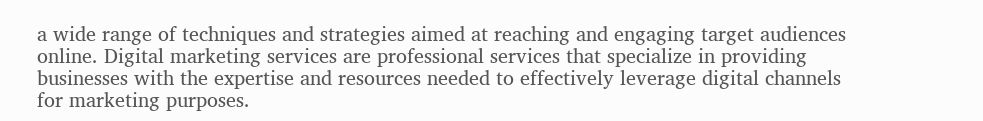a wide range of techniques and strategies aimed at reaching and engaging target audiences online. Digital marketing services are professional services that specialize in providing businesses with the expertise and resources needed to effectively leverage digital channels for marketing purposes.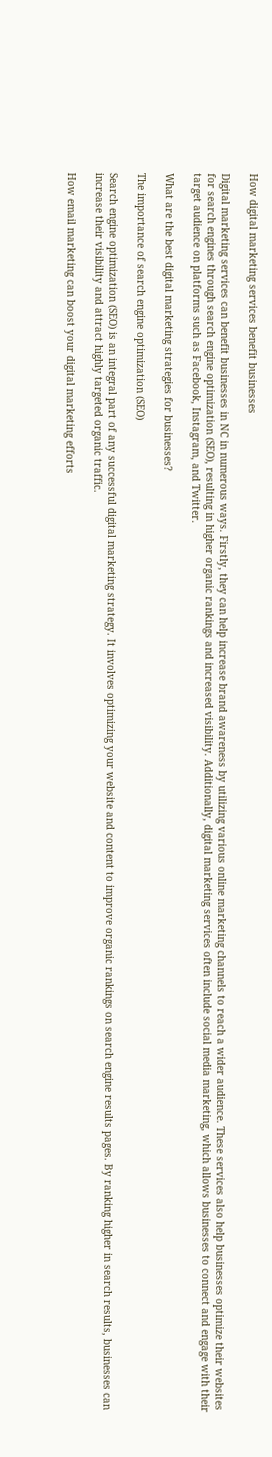How digital marketing services benefit businesses

Digital marketing services can benefit businesses in NC in numerous ways. Firstly, they can help increase brand awareness by utilizing various online marketing channels to reach a wider audience. These services also help businesses optimize their websites for search engines through search engine optimization (SEO), resulting in higher organic rankings and increased visibility. Additionally, digital marketing services often include social media marketing, which allows businesses to connect and engage with their target audience on platforms such as Facebook, Instagram, and Twitter.

What are the best digital marketing strategies for businesses?

The importance of search engine optimization (SEO)

Search engine optimization (SEO) is an integral part of any successful digital marketing strategy. It involves optimizing your website and content to improve organic rankings on search engine results pages. By ranking higher in search results, businesses can increase their visibility and attract highly targeted organic traffic.

How email marketing can boost your digital marketing efforts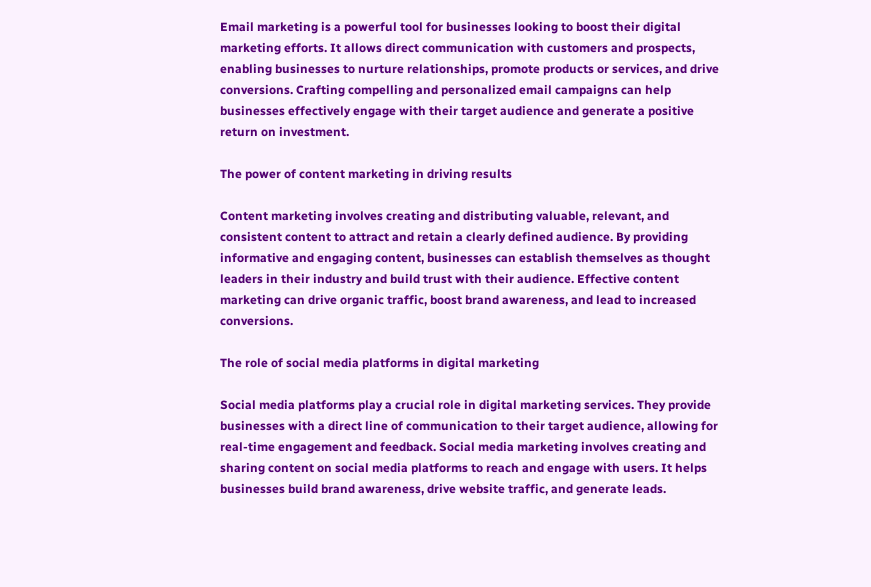Email marketing is a powerful tool for businesses looking to boost their digital marketing efforts. It allows direct communication with customers and prospects, enabling businesses to nurture relationships, promote products or services, and drive conversions. Crafting compelling and personalized email campaigns can help businesses effectively engage with their target audience and generate a positive return on investment.

The power of content marketing in driving results

Content marketing involves creating and distributing valuable, relevant, and consistent content to attract and retain a clearly defined audience. By providing informative and engaging content, businesses can establish themselves as thought leaders in their industry and build trust with their audience. Effective content marketing can drive organic traffic, boost brand awareness, and lead to increased conversions.

The role of social media platforms in digital marketing

Social media platforms play a crucial role in digital marketing services. They provide businesses with a direct line of communication to their target audience, allowing for real-time engagement and feedback. Social media marketing involves creating and sharing content on social media platforms to reach and engage with users. It helps businesses build brand awareness, drive website traffic, and generate leads.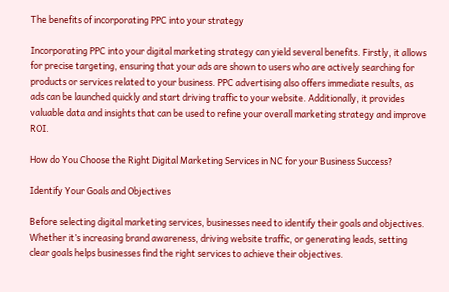The benefits of incorporating PPC into your strategy

Incorporating PPC into your digital marketing strategy can yield several benefits. Firstly, it allows for precise targeting, ensuring that your ads are shown to users who are actively searching for products or services related to your business. PPC advertising also offers immediate results, as ads can be launched quickly and start driving traffic to your website. Additionally, it provides valuable data and insights that can be used to refine your overall marketing strategy and improve ROI.

How do You Choose the Right Digital Marketing Services in NC for your Business Success?

Identify Your Goals and Objectives

Before selecting digital marketing services, businesses need to identify their goals and objectives. Whether it’s increasing brand awareness, driving website traffic, or generating leads, setting clear goals helps businesses find the right services to achieve their objectives.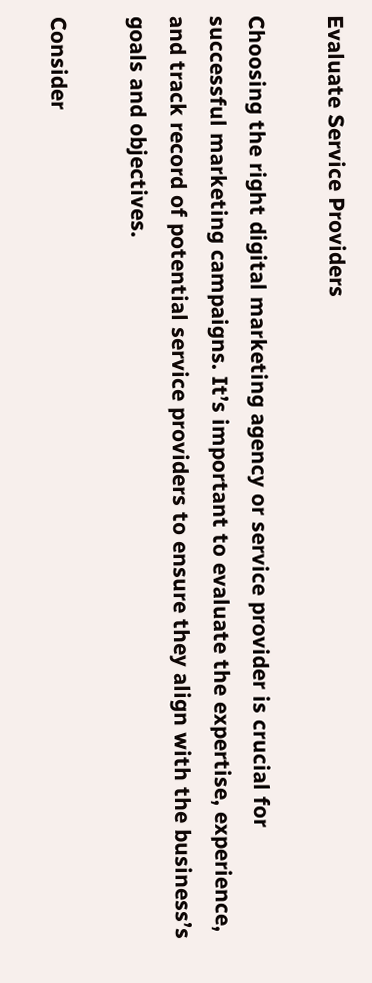Evaluate Service Providers

Choosing the right digital marketing agency or service provider is crucial for successful marketing campaigns. It’s important to evaluate the expertise, experience, and track record of potential service providers to ensure they align with the business’s goals and objectives.

Consider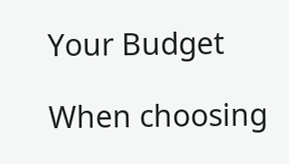Your Budget

When choosing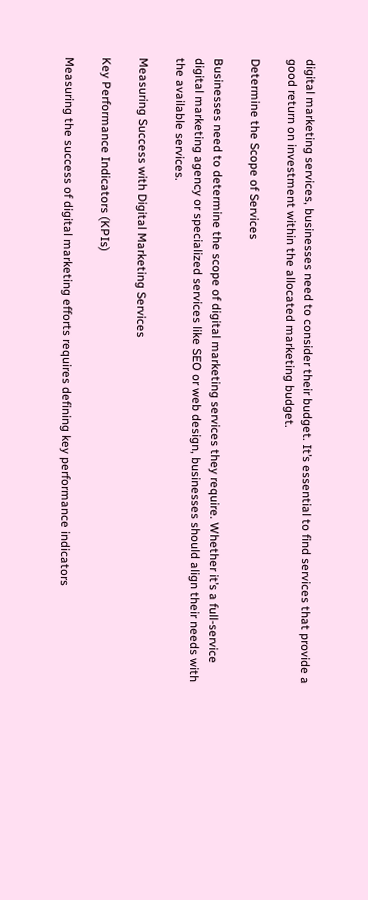digital marketing services, businesses need to consider their budget. It’s essential to find services that provide a good return on investment within the allocated marketing budget.

Determine the Scope of Services

Businesses need to determine the scope of digital marketing services they require. Whether it’s a full-service digital marketing agency or specialized services like SEO or web design, businesses should align their needs with the available services.

Measuring Success with Digital Marketing Services

Key Performance Indicators (KPIs)

Measuring the success of digital marketing efforts requires defining key performance indicators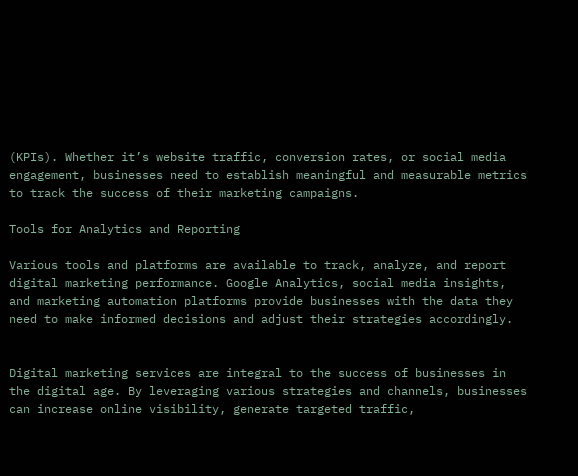(KPIs). Whether it’s website traffic, conversion rates, or social media engagement, businesses need to establish meaningful and measurable metrics to track the success of their marketing campaigns.

Tools for Analytics and Reporting

Various tools and platforms are available to track, analyze, and report digital marketing performance. Google Analytics, social media insights, and marketing automation platforms provide businesses with the data they need to make informed decisions and adjust their strategies accordingly.


Digital marketing services are integral to the success of businesses in the digital age. By leveraging various strategies and channels, businesses can increase online visibility, generate targeted traffic,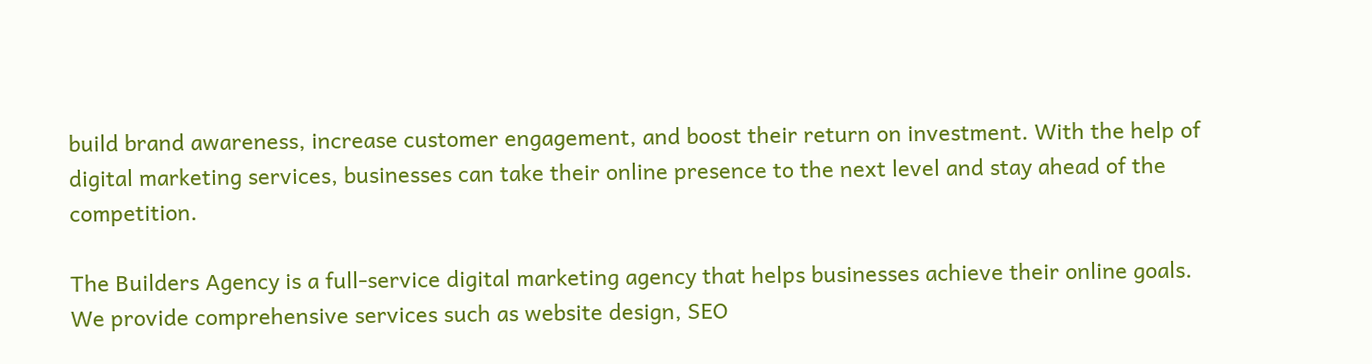build brand awareness, increase customer engagement, and boost their return on investment. With the help of digital marketing services, businesses can take their online presence to the next level and stay ahead of the competition.

The Builders Agency is a full-service digital marketing agency that helps businesses achieve their online goals. We provide comprehensive services such as website design, SEO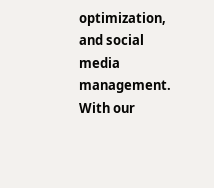optimization, and social media management. With our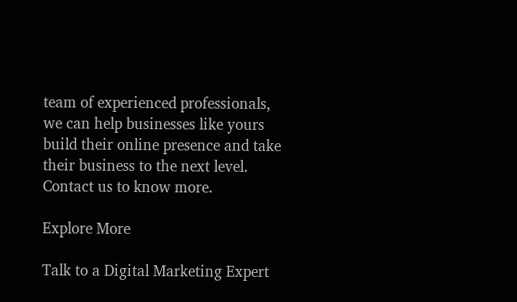team of experienced professionals, we can help businesses like yours build their online presence and take their business to the next level. Contact us to know more.

Explore More

Talk to a Digital Marketing Expert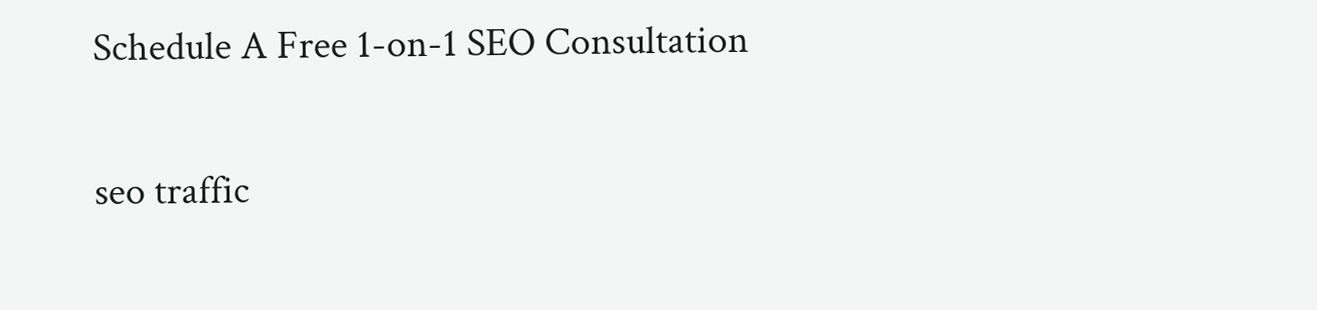Schedule A Free 1-on-1 SEO Consultation

seo traffic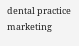dental practice marketing